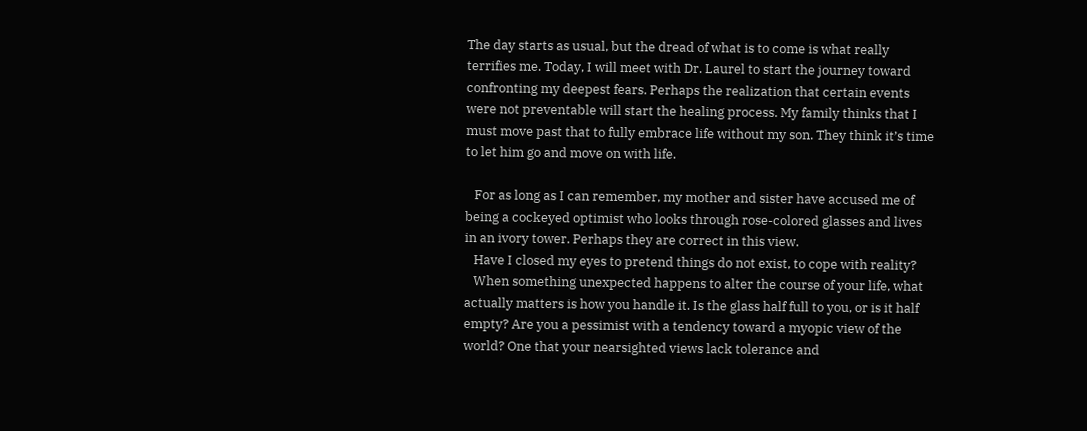The day starts as usual, but the dread of what is to come is what really terrifies me. Today, I will meet with Dr. Laurel to start the journey toward confronting my deepest fears. Perhaps the realization that certain events were not preventable will start the healing process. My family thinks that I must move past that to fully embrace life without my son. They think it’s time to let him go and move on with life.

   For as long as I can remember, my mother and sister have accused me of being a cockeyed optimist who looks through rose-colored glasses and lives in an ivory tower. Perhaps they are correct in this view.
   Have I closed my eyes to pretend things do not exist, to cope with reality?
   When something unexpected happens to alter the course of your life, what actually matters is how you handle it. Is the glass half full to you, or is it half empty? Are you a pessimist with a tendency toward a myopic view of the world? One that your nearsighted views lack tolerance and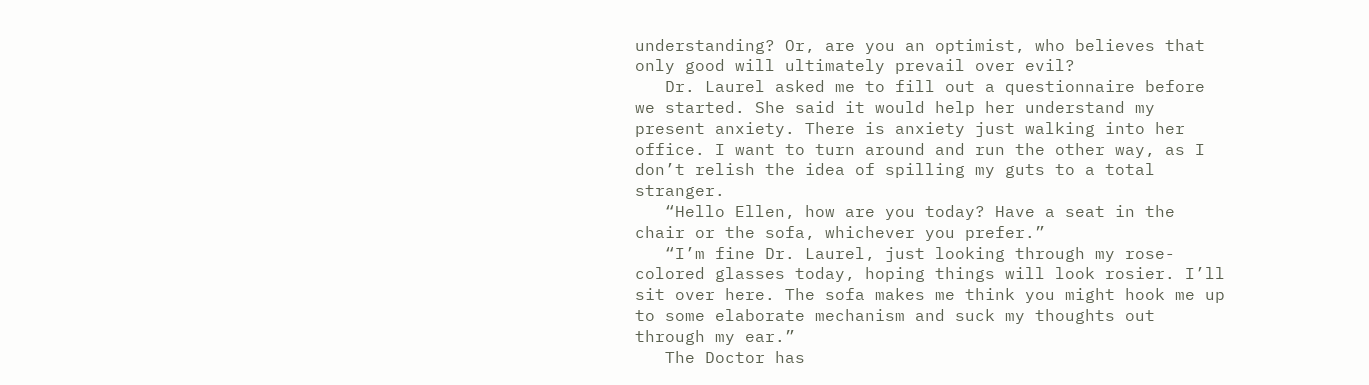understanding? Or, are you an optimist, who believes that only good will ultimately prevail over evil?
   Dr. Laurel asked me to fill out a questionnaire before we started. She said it would help her understand my present anxiety. There is anxiety just walking into her office. I want to turn around and run the other way, as I don’t relish the idea of spilling my guts to a total stranger.
   “Hello Ellen, how are you today? Have a seat in the chair or the sofa, whichever you prefer.”
   “I’m fine Dr. Laurel, just looking through my rose-colored glasses today, hoping things will look rosier. I’ll sit over here. The sofa makes me think you might hook me up to some elaborate mechanism and suck my thoughts out through my ear.”
   The Doctor has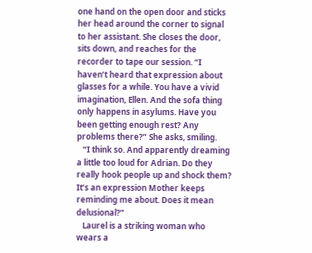one hand on the open door and sticks her head around the corner to signal to her assistant. She closes the door, sits down, and reaches for the recorder to tape our session. “I haven’t heard that expression about glasses for a while. You have a vivid imagination, Ellen. And the sofa thing only happens in asylums. Have you been getting enough rest? Any problems there?” She asks, smiling.
   “I think so. And apparently dreaming a little too loud for Adrian. Do they really hook people up and shock them? It’s an expression Mother keeps reminding me about. Does it mean delusional?”
   Laurel is a striking woman who wears a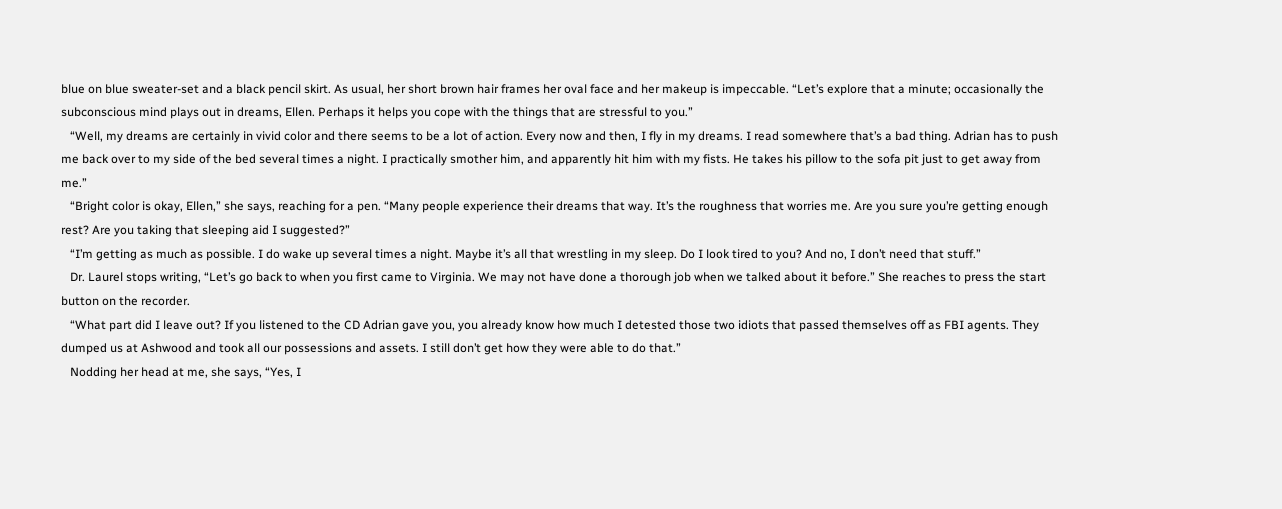blue on blue sweater-set and a black pencil skirt. As usual, her short brown hair frames her oval face and her makeup is impeccable. “Let’s explore that a minute; occasionally the subconscious mind plays out in dreams, Ellen. Perhaps it helps you cope with the things that are stressful to you.”
   “Well, my dreams are certainly in vivid color and there seems to be a lot of action. Every now and then, I fly in my dreams. I read somewhere that’s a bad thing. Adrian has to push me back over to my side of the bed several times a night. I practically smother him, and apparently hit him with my fists. He takes his pillow to the sofa pit just to get away from me.”
   “Bright color is okay, Ellen,” she says, reaching for a pen. “Many people experience their dreams that way. It’s the roughness that worries me. Are you sure you’re getting enough rest? Are you taking that sleeping aid I suggested?”
   “I’m getting as much as possible. I do wake up several times a night. Maybe it’s all that wrestling in my sleep. Do I look tired to you? And no, I don’t need that stuff.”
   Dr. Laurel stops writing, “Let’s go back to when you first came to Virginia. We may not have done a thorough job when we talked about it before.” She reaches to press the start button on the recorder.
   “What part did I leave out? If you listened to the CD Adrian gave you, you already know how much I detested those two idiots that passed themselves off as FBI agents. They dumped us at Ashwood and took all our possessions and assets. I still don’t get how they were able to do that.”
   Nodding her head at me, she says, “Yes, I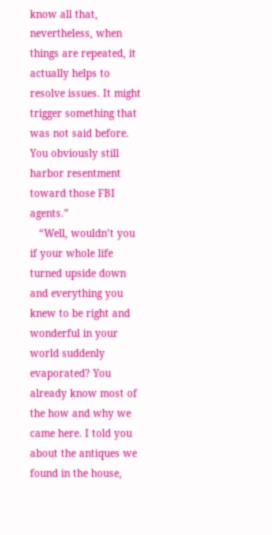know all that, nevertheless, when things are repeated, it actually helps to resolve issues. It might trigger something that was not said before. You obviously still harbor resentment toward those FBI agents.”
   “Well, wouldn’t you if your whole life turned upside down and everything you knew to be right and wonderful in your world suddenly evaporated? You already know most of the how and why we came here. I told you about the antiques we found in the house,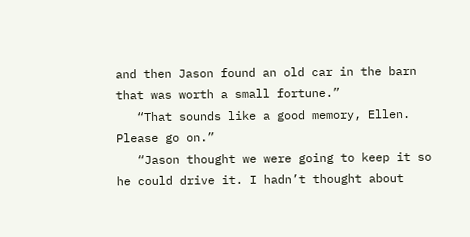and then Jason found an old car in the barn that was worth a small fortune.”
   “That sounds like a good memory, Ellen. Please go on.”
   “Jason thought we were going to keep it so he could drive it. I hadn’t thought about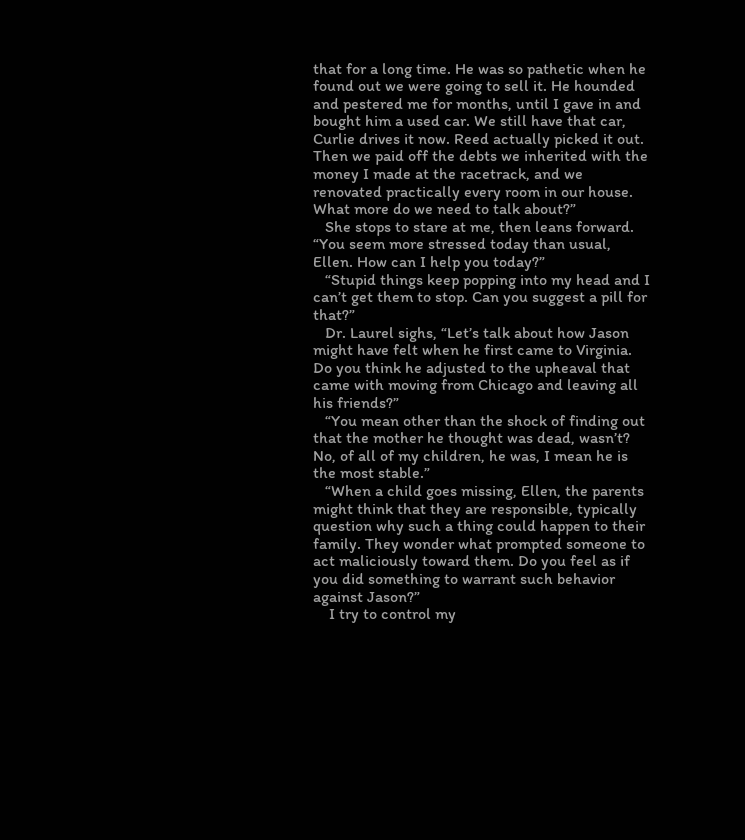that for a long time. He was so pathetic when he found out we were going to sell it. He hounded and pestered me for months, until I gave in and bought him a used car. We still have that car, Curlie drives it now. Reed actually picked it out. Then we paid off the debts we inherited with the money I made at the racetrack, and we renovated practically every room in our house. What more do we need to talk about?”
   She stops to stare at me, then leans forward. “You seem more stressed today than usual, Ellen. How can I help you today?”
   “Stupid things keep popping into my head and I can’t get them to stop. Can you suggest a pill for that?”
   Dr. Laurel sighs, “Let’s talk about how Jason might have felt when he first came to Virginia. Do you think he adjusted to the upheaval that came with moving from Chicago and leaving all his friends?”
   “You mean other than the shock of finding out that the mother he thought was dead, wasn’t? No, of all of my children, he was, I mean he is the most stable.”
   “When a child goes missing, Ellen, the parents might think that they are responsible, typically question why such a thing could happen to their family. They wonder what prompted someone to act maliciously toward them. Do you feel as if you did something to warrant such behavior against Jason?”
    I try to control my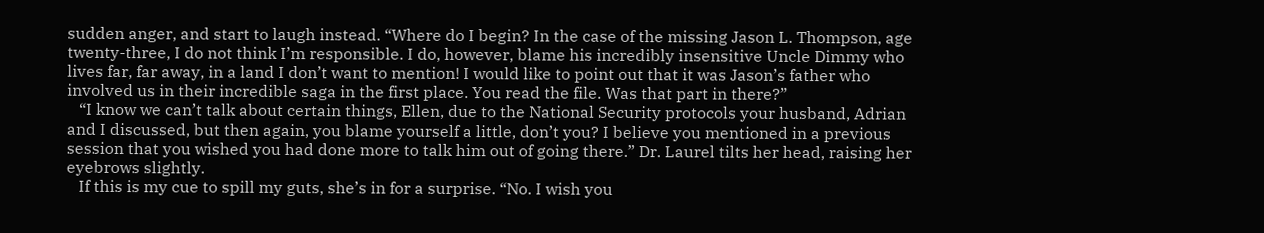sudden anger, and start to laugh instead. “Where do I begin? In the case of the missing Jason L. Thompson, age twenty-three, I do not think I’m responsible. I do, however, blame his incredibly insensitive Uncle Dimmy who lives far, far away, in a land I don’t want to mention! I would like to point out that it was Jason’s father who involved us in their incredible saga in the first place. You read the file. Was that part in there?”
   “I know we can’t talk about certain things, Ellen, due to the National Security protocols your husband, Adrian and I discussed, but then again, you blame yourself a little, don’t you? I believe you mentioned in a previous session that you wished you had done more to talk him out of going there.” Dr. Laurel tilts her head, raising her eyebrows slightly.
   If this is my cue to spill my guts, she’s in for a surprise. “No. I wish you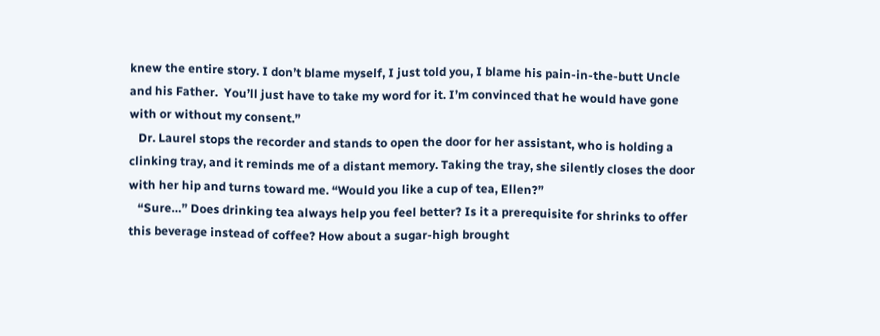knew the entire story. I don’t blame myself, I just told you, I blame his pain-in-the-butt Uncle and his Father.  You’ll just have to take my word for it. I’m convinced that he would have gone with or without my consent.”
   Dr. Laurel stops the recorder and stands to open the door for her assistant, who is holding a clinking tray, and it reminds me of a distant memory. Taking the tray, she silently closes the door with her hip and turns toward me. “Would you like a cup of tea, Ellen?”
   “Sure…” Does drinking tea always help you feel better? Is it a prerequisite for shrinks to offer this beverage instead of coffee? How about a sugar-high brought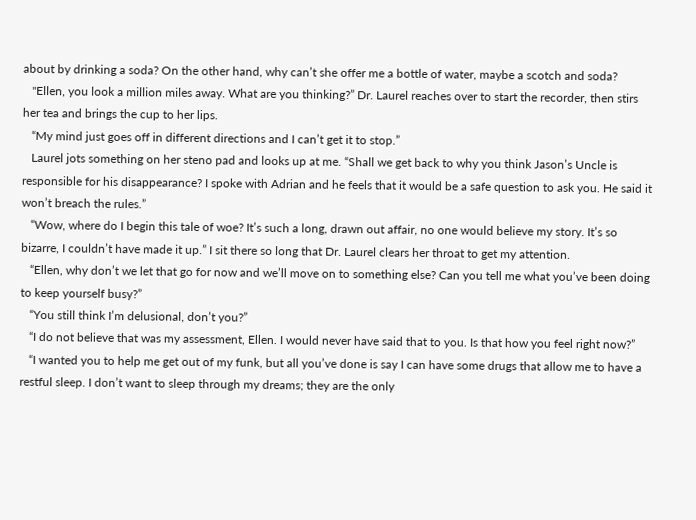about by drinking a soda? On the other hand, why can’t she offer me a bottle of water, maybe a scotch and soda?
   "Ellen, you look a million miles away. What are you thinking?” Dr. Laurel reaches over to start the recorder, then stirs her tea and brings the cup to her lips.
   “My mind just goes off in different directions and I can’t get it to stop.”
   Laurel jots something on her steno pad and looks up at me. “Shall we get back to why you think Jason’s Uncle is responsible for his disappearance? I spoke with Adrian and he feels that it would be a safe question to ask you. He said it won’t breach the rules.”
   “Wow, where do I begin this tale of woe? It’s such a long, drawn out affair, no one would believe my story. It’s so bizarre, I couldn’t have made it up.” I sit there so long that Dr. Laurel clears her throat to get my attention.
   “Ellen, why don’t we let that go for now and we’ll move on to something else? Can you tell me what you’ve been doing to keep yourself busy?”
   “You still think I’m delusional, don’t you?”
   “I do not believe that was my assessment, Ellen. I would never have said that to you. Is that how you feel right now?”
   “I wanted you to help me get out of my funk, but all you’ve done is say I can have some drugs that allow me to have a restful sleep. I don’t want to sleep through my dreams; they are the only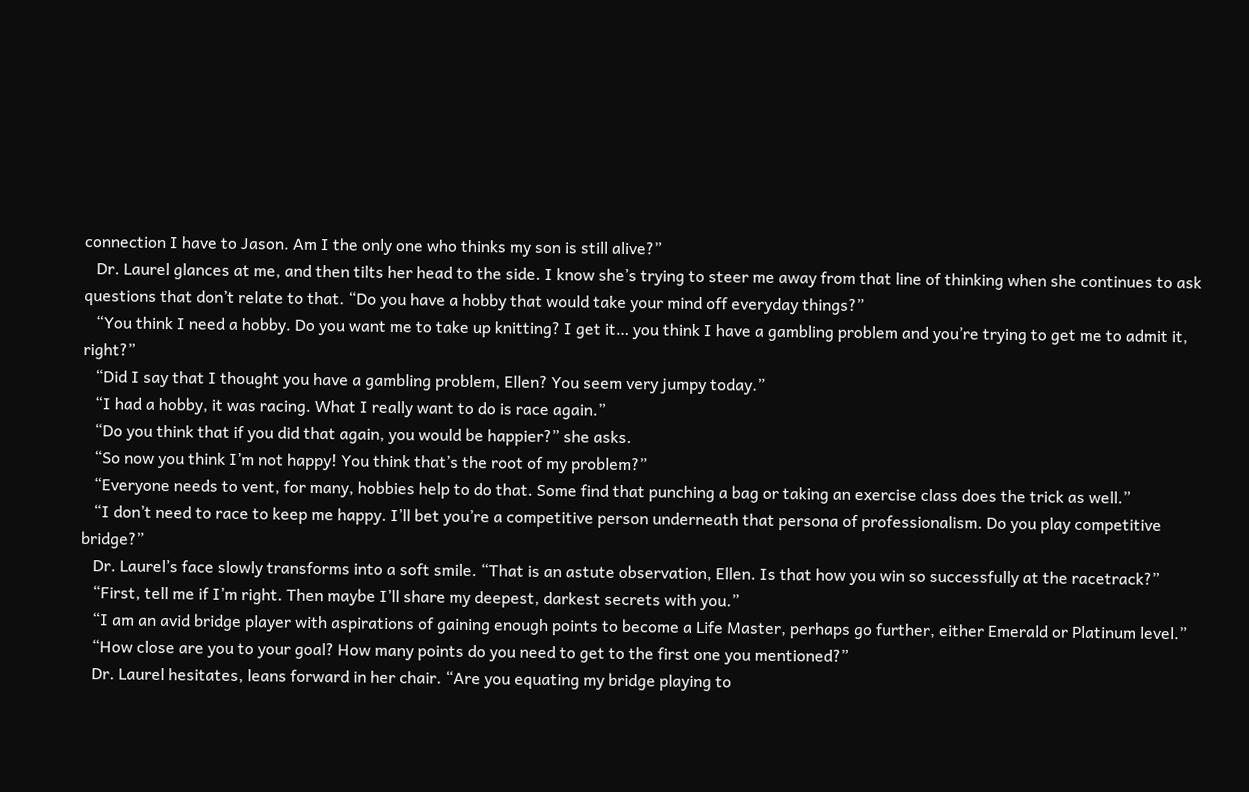connection I have to Jason. Am I the only one who thinks my son is still alive?”
   Dr. Laurel glances at me, and then tilts her head to the side. I know she’s trying to steer me away from that line of thinking when she continues to ask questions that don’t relate to that. “Do you have a hobby that would take your mind off everyday things?”
   “You think I need a hobby. Do you want me to take up knitting? I get it… you think I have a gambling problem and you’re trying to get me to admit it, right?”
   “Did I say that I thought you have a gambling problem, Ellen? You seem very jumpy today.”
   “I had a hobby, it was racing. What I really want to do is race again.”
   “Do you think that if you did that again, you would be happier?” she asks.
   “So now you think I’m not happy! You think that’s the root of my problem?”
   “Everyone needs to vent, for many, hobbies help to do that. Some find that punching a bag or taking an exercise class does the trick as well.”
   “I don’t need to race to keep me happy. I’ll bet you’re a competitive person underneath that persona of professionalism. Do you play competitive bridge?”
   Dr. Laurel’s face slowly transforms into a soft smile. “That is an astute observation, Ellen. Is that how you win so successfully at the racetrack?”
   “First, tell me if I’m right. Then maybe I’ll share my deepest, darkest secrets with you.”
   “I am an avid bridge player with aspirations of gaining enough points to become a Life Master, perhaps go further, either Emerald or Platinum level.”
   “How close are you to your goal? How many points do you need to get to the first one you mentioned?”
   Dr. Laurel hesitates, leans forward in her chair. “Are you equating my bridge playing to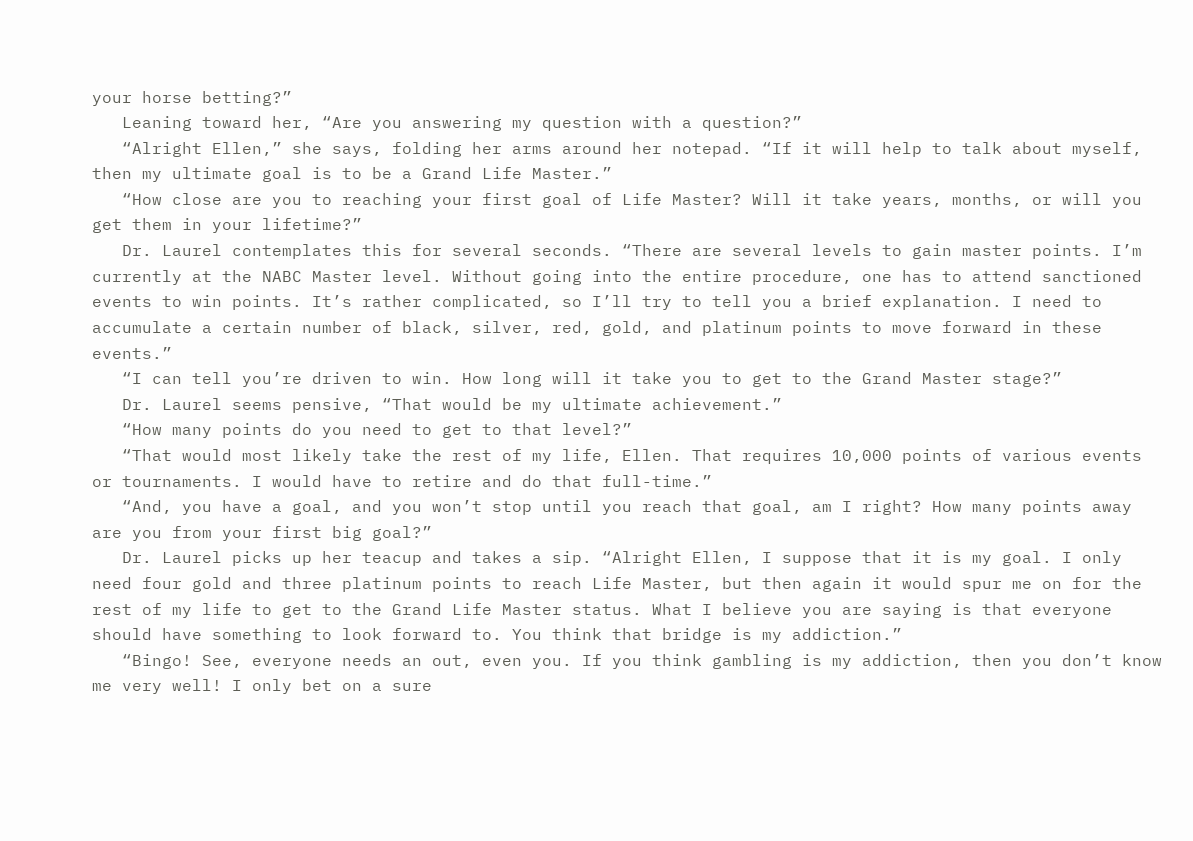your horse betting?”
   Leaning toward her, “Are you answering my question with a question?”
   “Alright Ellen,” she says, folding her arms around her notepad. “If it will help to talk about myself, then my ultimate goal is to be a Grand Life Master.”
   “How close are you to reaching your first goal of Life Master? Will it take years, months, or will you get them in your lifetime?”
   Dr. Laurel contemplates this for several seconds. “There are several levels to gain master points. I’m currently at the NABC Master level. Without going into the entire procedure, one has to attend sanctioned events to win points. It’s rather complicated, so I’ll try to tell you a brief explanation. I need to accumulate a certain number of black, silver, red, gold, and platinum points to move forward in these events.”
   “I can tell you’re driven to win. How long will it take you to get to the Grand Master stage?”
   Dr. Laurel seems pensive, “That would be my ultimate achievement.”
   “How many points do you need to get to that level?”
   “That would most likely take the rest of my life, Ellen. That requires 10,000 points of various events or tournaments. I would have to retire and do that full-time.”
   “And, you have a goal, and you won’t stop until you reach that goal, am I right? How many points away are you from your first big goal?”
   Dr. Laurel picks up her teacup and takes a sip. “Alright Ellen, I suppose that it is my goal. I only need four gold and three platinum points to reach Life Master, but then again it would spur me on for the rest of my life to get to the Grand Life Master status. What I believe you are saying is that everyone should have something to look forward to. You think that bridge is my addiction.”
   “Bingo! See, everyone needs an out, even you. If you think gambling is my addiction, then you don’t know me very well! I only bet on a sure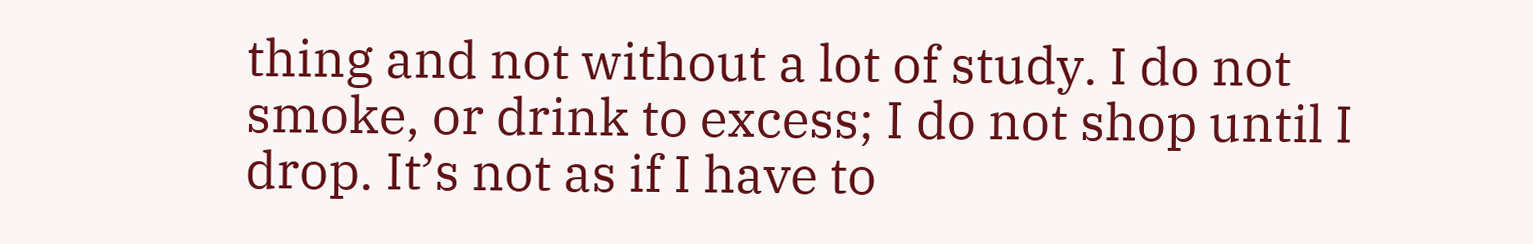thing and not without a lot of study. I do not smoke, or drink to excess; I do not shop until I drop. It’s not as if I have to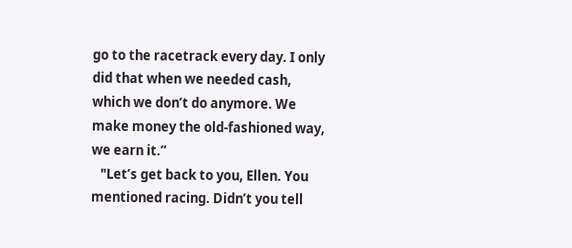go to the racetrack every day. I only did that when we needed cash, which we don’t do anymore. We make money the old-fashioned way, we earn it.”
   "Let’s get back to you, Ellen. You mentioned racing. Didn’t you tell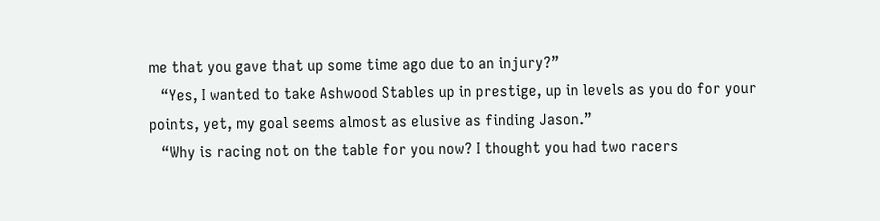me that you gave that up some time ago due to an injury?”
   “Yes, I wanted to take Ashwood Stables up in prestige, up in levels as you do for your points, yet, my goal seems almost as elusive as finding Jason.”
   “Why is racing not on the table for you now? I thought you had two racers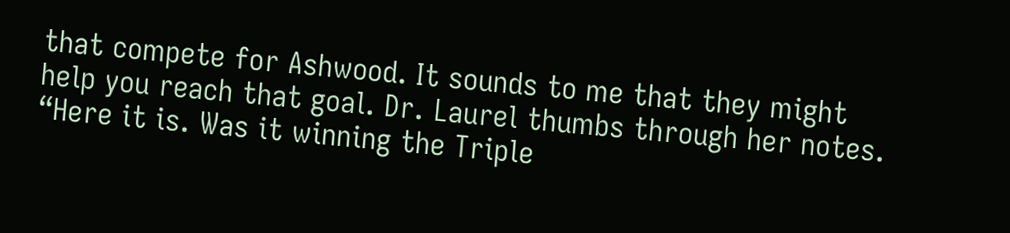that compete for Ashwood. It sounds to me that they might help you reach that goal. Dr. Laurel thumbs through her notes. “Here it is. Was it winning the Triple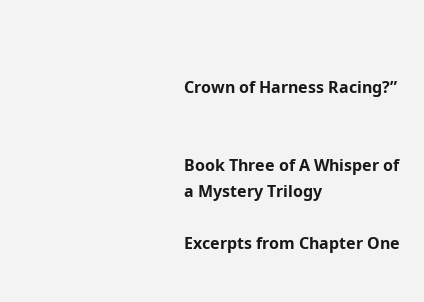Crown of Harness Racing?”


Book Three of A Whisper of a Mystery Trilogy

Excerpts from Chapter One